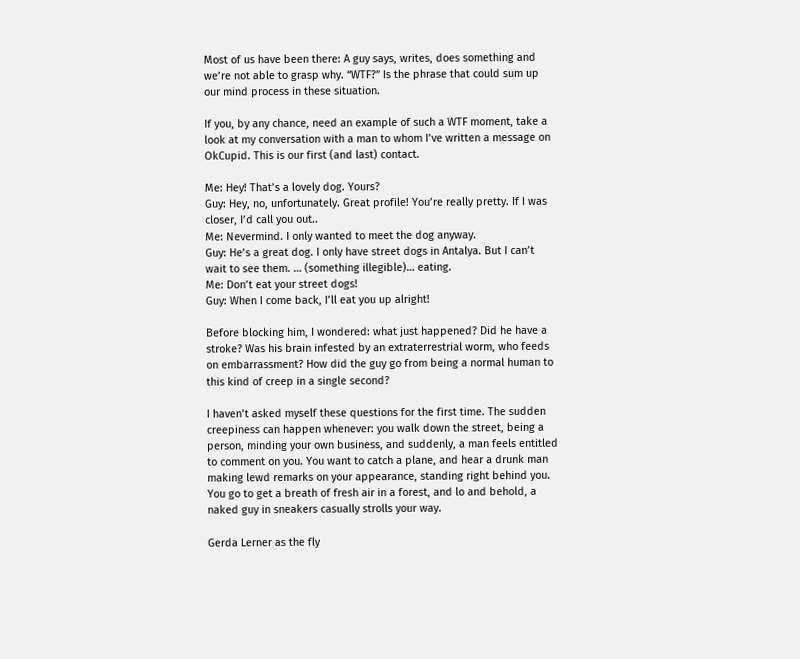Most of us have been there: A guy says, writes, does something and we’re not able to grasp why. “WTF?” Is the phrase that could sum up our mind process in these situation.

If you, by any chance, need an example of such a WTF moment, take a look at my conversation with a man to whom I’ve written a message on OkCupid. This is our first (and last) contact.

Me: Hey! That’s a lovely dog. Yours?
Guy: Hey, no, unfortunately. Great profile! You’re really pretty. If I was closer, I’d call you out..
Me: Nevermind. I only wanted to meet the dog anyway.
Guy: He’s a great dog. I only have street dogs in Antalya. But I can’t wait to see them. … (something illegible)… eating.
Me: Don’t eat your street dogs!
Guy: When I come back, I’ll eat you up alright!

Before blocking him, I wondered: what just happened? Did he have a stroke? Was his brain infested by an extraterrestrial worm, who feeds on embarrassment? How did the guy go from being a normal human to this kind of creep in a single second?

I haven’t asked myself these questions for the first time. The sudden creepiness can happen whenever: you walk down the street, being a person, minding your own business, and suddenly, a man feels entitled to comment on you. You want to catch a plane, and hear a drunk man making lewd remarks on your appearance, standing right behind you. You go to get a breath of fresh air in a forest, and lo and behold, a naked guy in sneakers casually strolls your way.

Gerda Lerner as the fly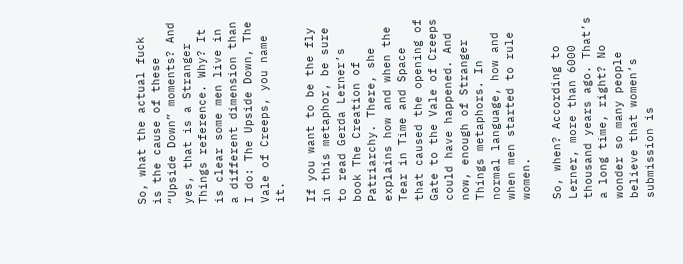So, what the actual fuck is the cause of these “Upside Down” moments? And yes, that is a Stranger Things reference. Why? It is clear some men live in a different dimension than I do: The Upside Down, The Vale of Creeps, you name it.

If you want to be the fly in this metaphor, be sure to read Gerda Lerner’s book The Creation of Patriarchy. There, she explains how and when the Tear in Time and Space that caused the opening of Gate to the Vale of Creeps could have happened. And now, enough of Stranger Things metaphors. In normal language, how and when men started to rule women.

So, when? According to Lerner, more than 6000 thousand years ago. That’s a long time, right? No wonder so many people believe that women’s submission is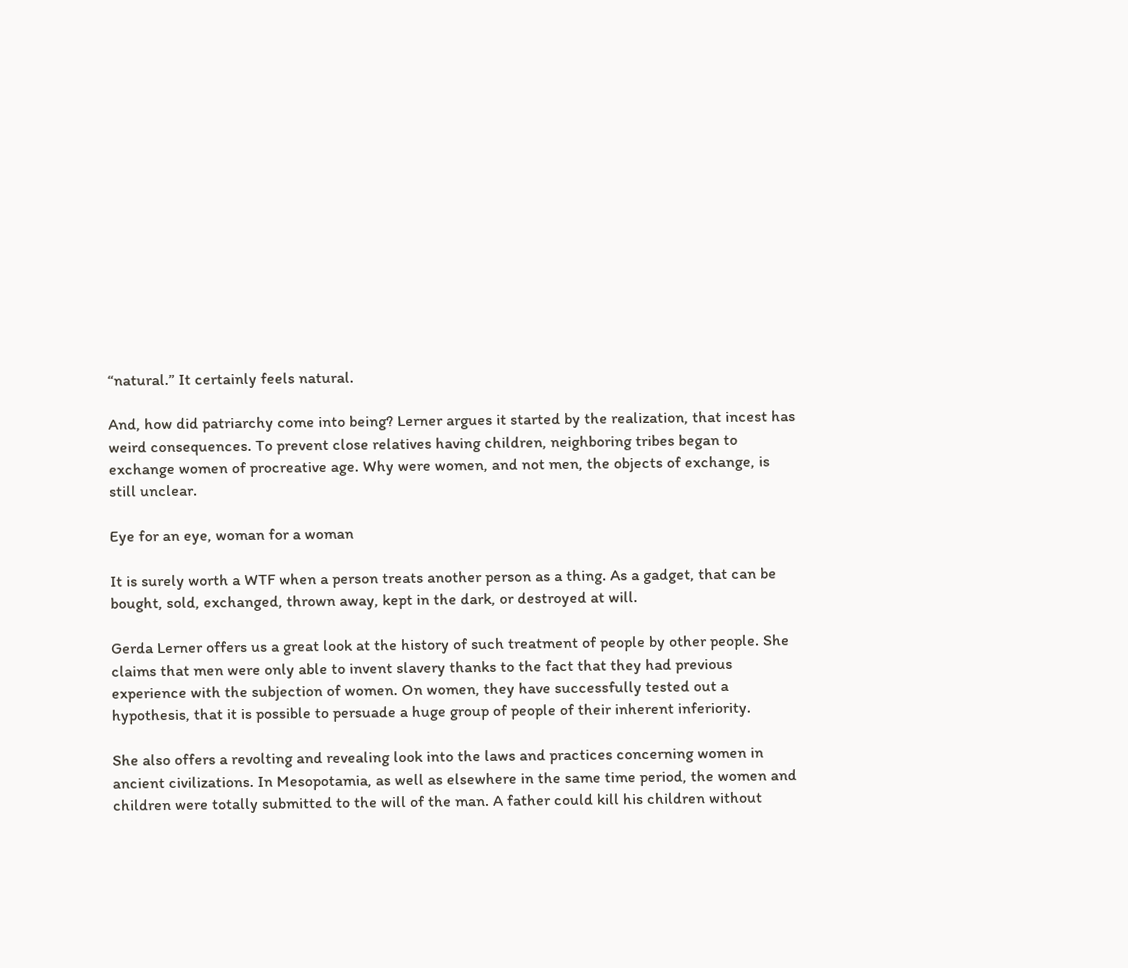“natural.” It certainly feels natural.

And, how did patriarchy come into being? Lerner argues it started by the realization, that incest has weird consequences. To prevent close relatives having children, neighboring tribes began to exchange women of procreative age. Why were women, and not men, the objects of exchange, is still unclear.

Eye for an eye, woman for a woman

It is surely worth a WTF when a person treats another person as a thing. As a gadget, that can be bought, sold, exchanged, thrown away, kept in the dark, or destroyed at will.

Gerda Lerner offers us a great look at the history of such treatment of people by other people. She claims that men were only able to invent slavery thanks to the fact that they had previous experience with the subjection of women. On women, they have successfully tested out a hypothesis, that it is possible to persuade a huge group of people of their inherent inferiority.

She also offers a revolting and revealing look into the laws and practices concerning women in ancient civilizations. In Mesopotamia, as well as elsewhere in the same time period, the women and children were totally submitted to the will of the man. A father could kill his children without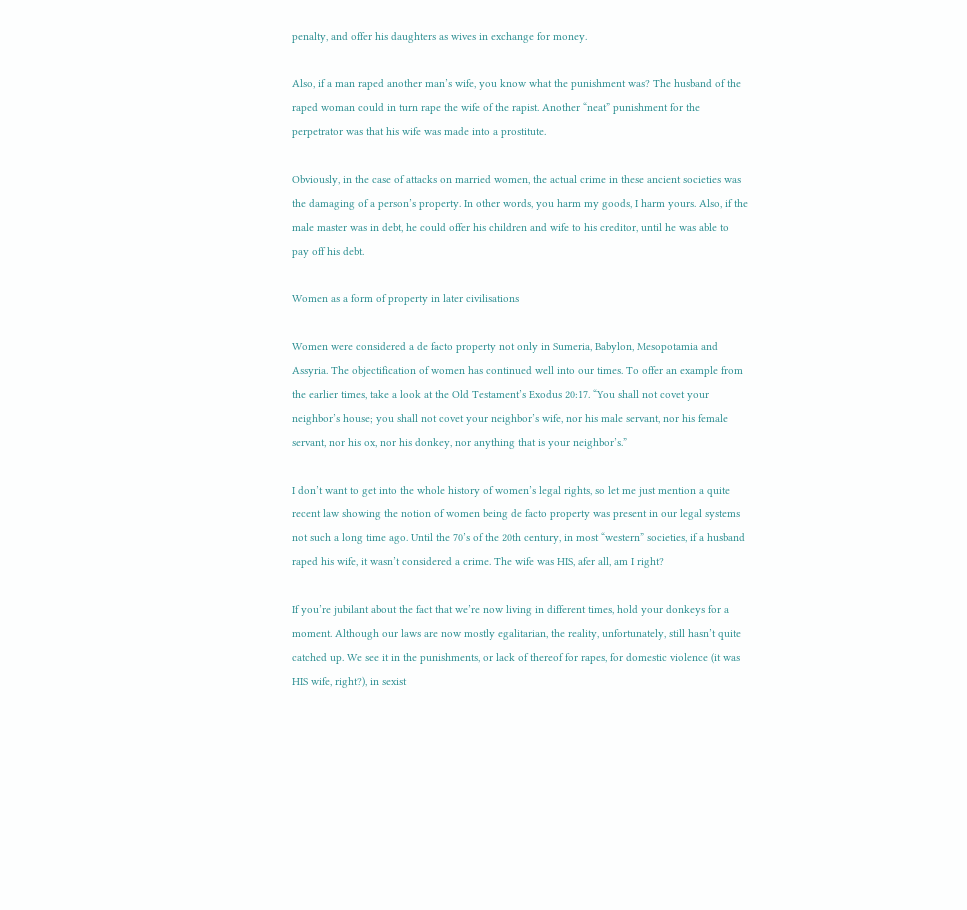penalty, and offer his daughters as wives in exchange for money.

Also, if a man raped another man’s wife, you know what the punishment was? The husband of the raped woman could in turn rape the wife of the rapist. Another “neat” punishment for the perpetrator was that his wife was made into a prostitute.

Obviously, in the case of attacks on married women, the actual crime in these ancient societies was the damaging of a person’s property. In other words, you harm my goods, I harm yours. Also, if the male master was in debt, he could offer his children and wife to his creditor, until he was able to pay off his debt.

Women as a form of property in later civilisations

Women were considered a de facto property not only in Sumeria, Babylon, Mesopotamia and Assyria. The objectification of women has continued well into our times. To offer an example from the earlier times, take a look at the Old Testament’s Exodus 20:17. “You shall not covet your neighbor’s house; you shall not covet your neighbor’s wife, nor his male servant, nor his female servant, nor his ox, nor his donkey, nor anything that is your neighbor’s.”

I don’t want to get into the whole history of women’s legal rights, so let me just mention a quite recent law showing the notion of women being de facto property was present in our legal systems not such a long time ago. Until the 70’s of the 20th century, in most “western” societies, if a husband raped his wife, it wasn’t considered a crime. The wife was HIS, afer all, am I right?

If you’re jubilant about the fact that we’re now living in different times, hold your donkeys for a moment. Although our laws are now mostly egalitarian, the reality, unfortunately, still hasn’t quite catched up. We see it in the punishments, or lack of thereof for rapes, for domestic violence (it was HIS wife, right?), in sexist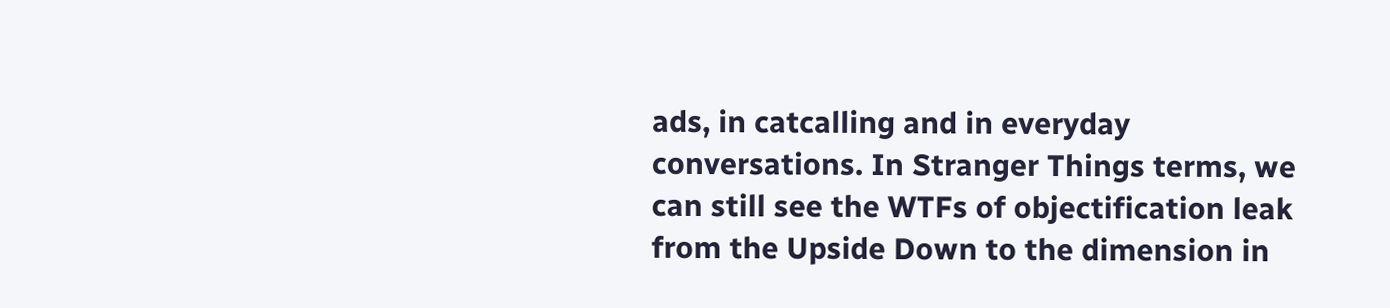ads, in catcalling and in everyday conversations. In Stranger Things terms, we can still see the WTFs of objectification leak from the Upside Down to the dimension in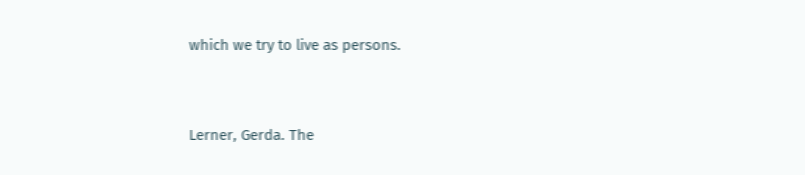which we try to live as persons.


Lerner, Gerda. The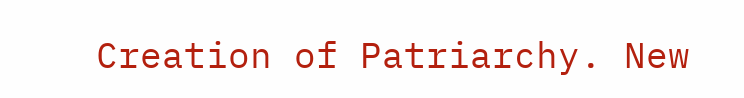Creation of Patriarchy. New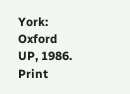York: Oxford UP, 1986. Print